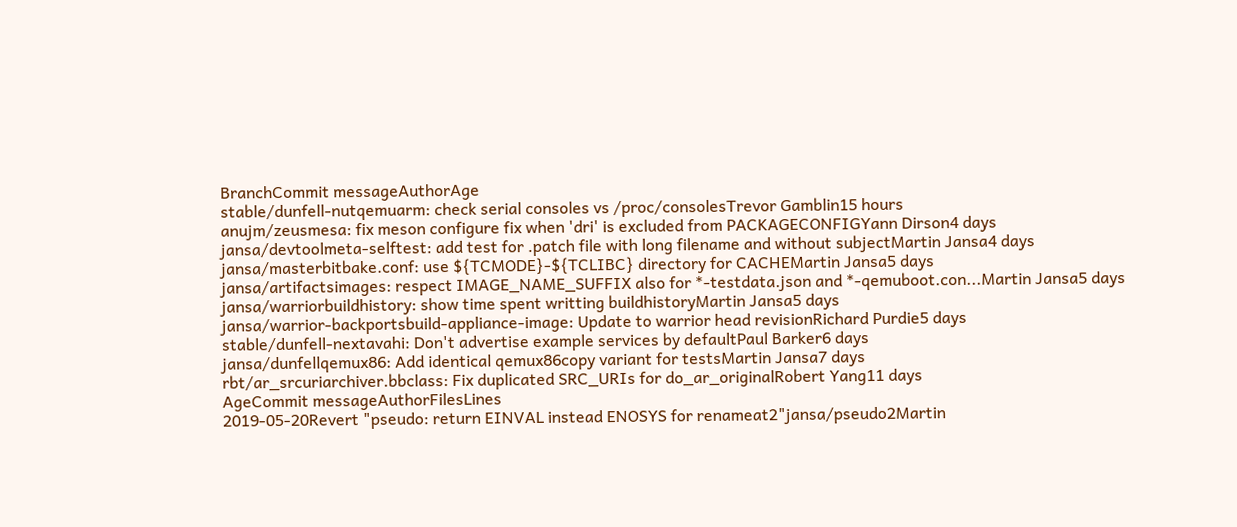BranchCommit messageAuthorAge
stable/dunfell-nutqemuarm: check serial consoles vs /proc/consolesTrevor Gamblin15 hours
anujm/zeusmesa: fix meson configure fix when 'dri' is excluded from PACKAGECONFIGYann Dirson4 days
jansa/devtoolmeta-selftest: add test for .patch file with long filename and without subjectMartin Jansa4 days
jansa/masterbitbake.conf: use ${TCMODE}-${TCLIBC} directory for CACHEMartin Jansa5 days
jansa/artifactsimages: respect IMAGE_NAME_SUFFIX also for *-testdata.json and *-qemuboot.con...Martin Jansa5 days
jansa/warriorbuildhistory: show time spent writting buildhistoryMartin Jansa5 days
jansa/warrior-backportsbuild-appliance-image: Update to warrior head revisionRichard Purdie5 days
stable/dunfell-nextavahi: Don't advertise example services by defaultPaul Barker6 days
jansa/dunfellqemux86: Add identical qemux86copy variant for testsMartin Jansa7 days
rbt/ar_srcuriarchiver.bbclass: Fix duplicated SRC_URIs for do_ar_originalRobert Yang11 days
AgeCommit messageAuthorFilesLines
2019-05-20Revert "pseudo: return EINVAL instead ENOSYS for renameat2"jansa/pseudo2Martin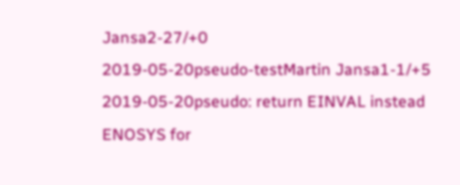Jansa2-27/+0
2019-05-20pseudo-testMartin Jansa1-1/+5
2019-05-20pseudo: return EINVAL instead ENOSYS for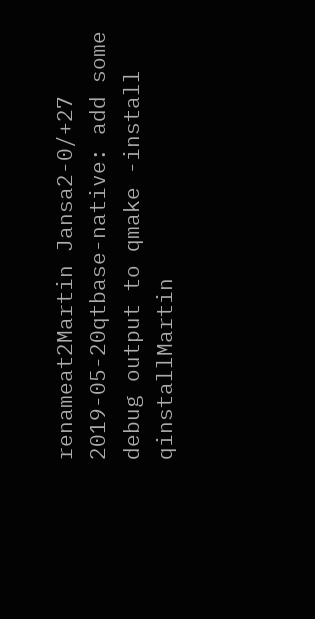renameat2Martin Jansa2-0/+27
2019-05-20qtbase-native: add some debug output to qmake -install qinstallMartin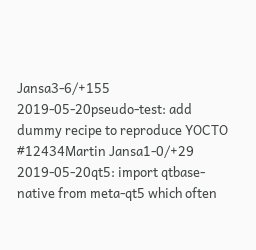Jansa3-6/+155
2019-05-20pseudo-test: add dummy recipe to reproduce YOCTO #12434Martin Jansa1-0/+29
2019-05-20qt5: import qtbase-native from meta-qt5 which often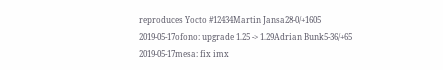reproduces Yocto #12434Martin Jansa28-0/+1605
2019-05-17ofono: upgrade 1.25 -> 1.29Adrian Bunk5-36/+65
2019-05-17mesa: fix imx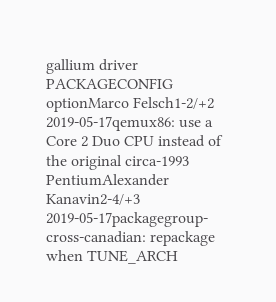gallium driver PACKAGECONFIG optionMarco Felsch1-2/+2
2019-05-17qemux86: use a Core 2 Duo CPU instead of the original circa-1993 PentiumAlexander Kanavin2-4/+3
2019-05-17packagegroup-cross-canadian: repackage when TUNE_ARCH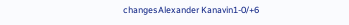changesAlexander Kanavin1-0/+6